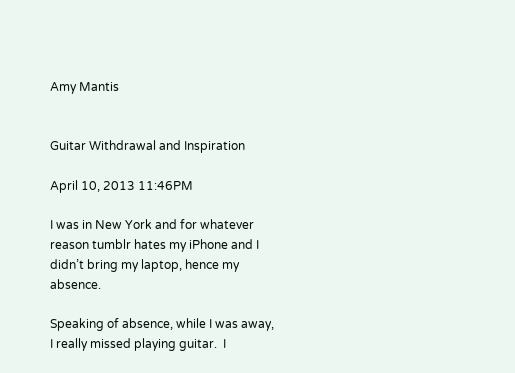Amy Mantis


Guitar Withdrawal and Inspiration

April 10, 2013 11:46PM

I was in New York and for whatever reason tumblr hates my iPhone and I didn’t bring my laptop, hence my absence.

Speaking of absence, while I was away, I really missed playing guitar.  I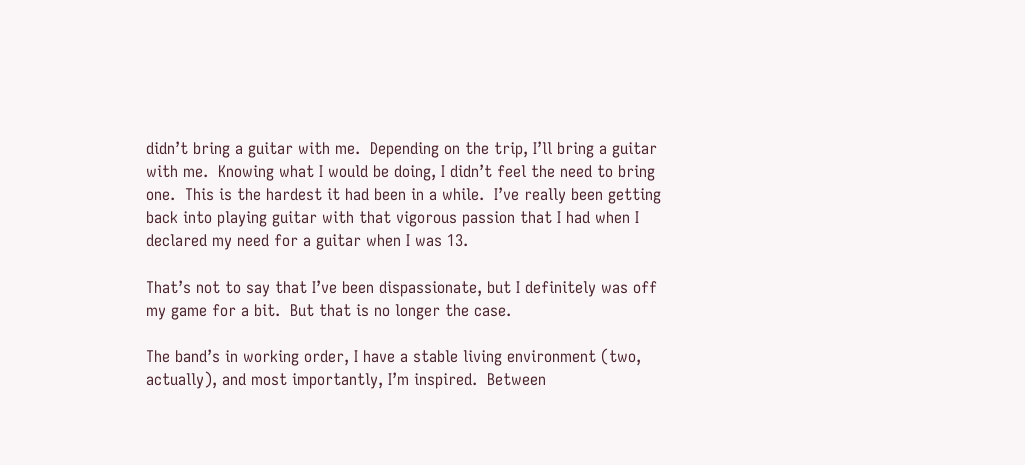didn’t bring a guitar with me.  Depending on the trip, I’ll bring a guitar with me.  Knowing what I would be doing, I didn’t feel the need to bring one.  This is the hardest it had been in a while.  I’ve really been getting back into playing guitar with that vigorous passion that I had when I declared my need for a guitar when I was 13.

That’s not to say that I’ve been dispassionate, but I definitely was off my game for a bit.  But that is no longer the case.

The band’s in working order, I have a stable living environment (two, actually), and most importantly, I’m inspired.  Between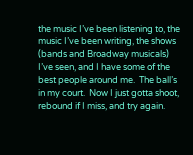the music I’ve been listening to, the music I’ve been writing, the shows (bands and Broadway musicals) I’ve seen, and I have some of the best people around me.  The ball’s in my court.  Now I just gotta shoot, rebound if I miss, and try again.